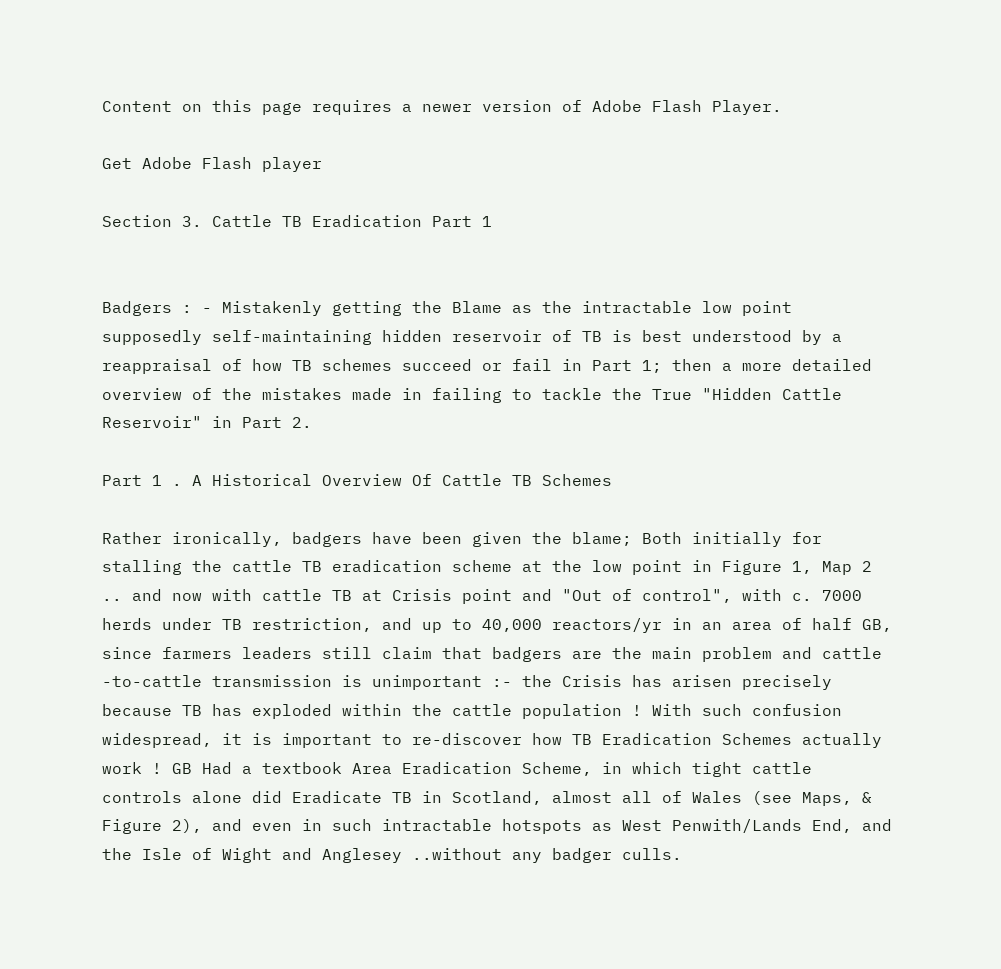Content on this page requires a newer version of Adobe Flash Player.

Get Adobe Flash player

Section 3. Cattle TB Eradication Part 1


Badgers : - Mistakenly getting the Blame as the intractable low point supposedly self-maintaining hidden reservoir of TB is best understood by a reappraisal of how TB schemes succeed or fail in Part 1; then a more detailed overview of the mistakes made in failing to tackle the True "Hidden Cattle Reservoir" in Part 2.

Part 1 . A Historical Overview Of Cattle TB Schemes

Rather ironically, badgers have been given the blame; Both initially for stalling the cattle TB eradication scheme at the low point in Figure 1, Map 2 .. and now with cattle TB at Crisis point and "Out of control", with c. 7000 herds under TB restriction, and up to 40,000 reactors/yr in an area of half GB, since farmers leaders still claim that badgers are the main problem and cattle -to-cattle transmission is unimportant :- the Crisis has arisen precisely because TB has exploded within the cattle population ! With such confusion widespread, it is important to re-discover how TB Eradication Schemes actually work ! GB Had a textbook Area Eradication Scheme, in which tight cattle controls alone did Eradicate TB in Scotland, almost all of Wales (see Maps, & Figure 2), and even in such intractable hotspots as West Penwith/Lands End, and the Isle of Wight and Anglesey ..without any badger culls.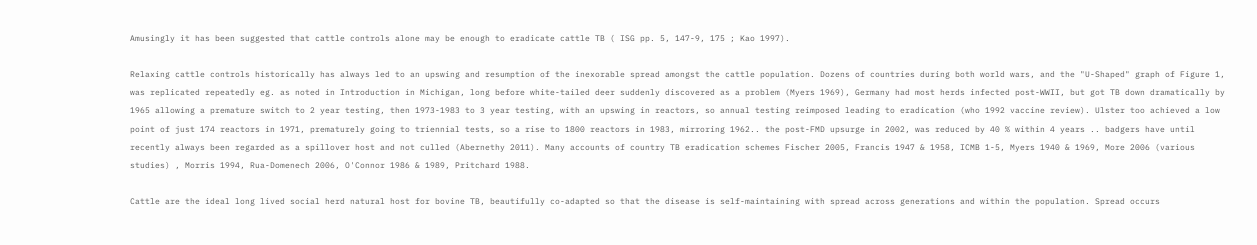Amusingly it has been suggested that cattle controls alone may be enough to eradicate cattle TB ( ISG pp. 5, 147-9, 175 ; Kao 1997).

Relaxing cattle controls historically has always led to an upswing and resumption of the inexorable spread amongst the cattle population. Dozens of countries during both world wars, and the "U-Shaped" graph of Figure 1, was replicated repeatedly eg. as noted in Introduction in Michigan, long before white-tailed deer suddenly discovered as a problem (Myers 1969), Germany had most herds infected post-WWII, but got TB down dramatically by 1965 allowing a premature switch to 2 year testing, then 1973-1983 to 3 year testing, with an upswing in reactors, so annual testing reimposed leading to eradication (who 1992 vaccine review). Ulster too achieved a low point of just 174 reactors in 1971, prematurely going to triennial tests, so a rise to 1800 reactors in 1983, mirroring 1962.. the post-FMD upsurge in 2002, was reduced by 40 % within 4 years .. badgers have until recently always been regarded as a spillover host and not culled (Abernethy 2011). Many accounts of country TB eradication schemes Fischer 2005, Francis 1947 & 1958, ICMB 1-5, Myers 1940 & 1969, More 2006 (various studies) , Morris 1994, Rua-Domenech 2006, O'Connor 1986 & 1989, Pritchard 1988.

Cattle are the ideal long lived social herd natural host for bovine TB, beautifully co-adapted so that the disease is self-maintaining with spread across generations and within the population. Spread occurs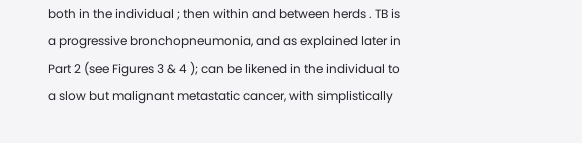both in the individual ; then within and between herds . TB is a progressive bronchopneumonia, and as explained later in Part 2 (see Figures 3 & 4 ); can be likened in the individual to a slow but malignant metastatic cancer, with simplistically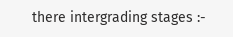there intergrading stages :-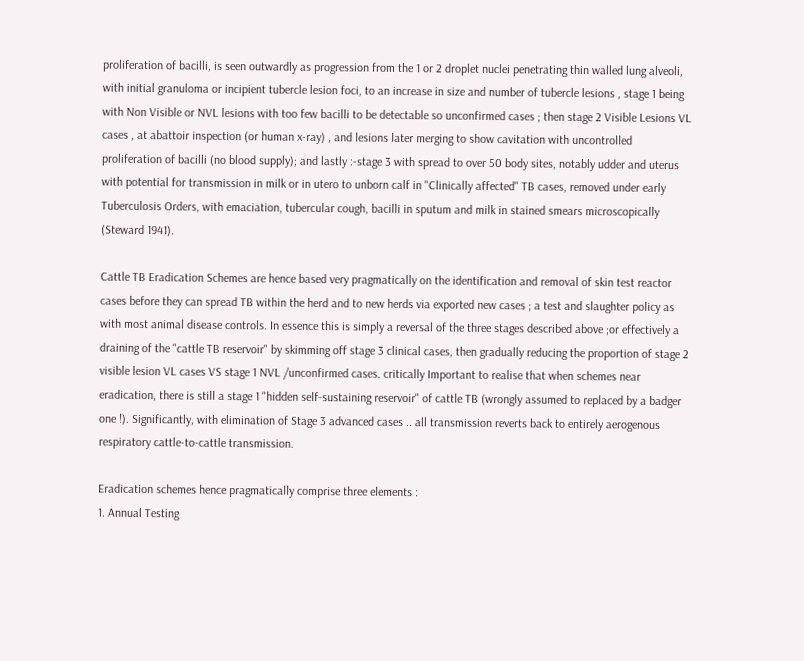proliferation of bacilli, is seen outwardly as progression from the 1 or 2 droplet nuclei penetrating thin walled lung alveoli, with initial granuloma or incipient tubercle lesion foci, to an increase in size and number of tubercle lesions , stage 1 being with Non Visible or NVL lesions with too few bacilli to be detectable so unconfirmed cases ; then stage 2 Visible Lesions VL cases , at abattoir inspection (or human x-ray) , and lesions later merging to show cavitation with uncontrolled proliferation of bacilli (no blood supply); and lastly :-stage 3 with spread to over 50 body sites, notably udder and uterus with potential for transmission in milk or in utero to unborn calf in "Clinically affected" TB cases, removed under early Tuberculosis Orders, with emaciation, tubercular cough, bacilli in sputum and milk in stained smears microscopically (Steward 1941).

Cattle TB Eradication Schemes are hence based very pragmatically on the identification and removal of skin test reactor cases before they can spread TB within the herd and to new herds via exported new cases ; a test and slaughter policy as with most animal disease controls. In essence this is simply a reversal of the three stages described above ;or effectively a draining of the "cattle TB reservoir" by skimming off stage 3 clinical cases, then gradually reducing the proportion of stage 2 visible lesion VL cases VS stage 1 NVL /unconfirmed cases. critically Important to realise that when schemes near eradication, there is still a stage 1 "hidden self-sustaining reservoir" of cattle TB (wrongly assumed to replaced by a badger one !). Significantly, with elimination of Stage 3 advanced cases .. all transmission reverts back to entirely aerogenous respiratory cattle-to-cattle transmission.

Eradication schemes hence pragmatically comprise three elements :
1. Annual Testing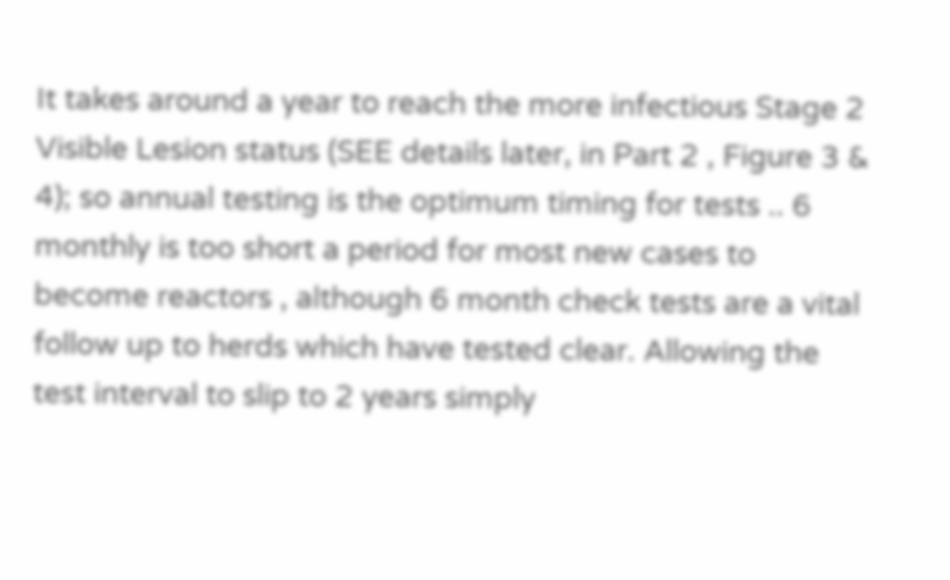It takes around a year to reach the more infectious Stage 2 Visible Lesion status (SEE details later, in Part 2 , Figure 3 & 4); so annual testing is the optimum timing for tests .. 6 monthly is too short a period for most new cases to become reactors , although 6 month check tests are a vital follow up to herds which have tested clear. Allowing the test interval to slip to 2 years simply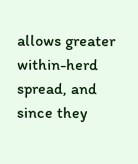allows greater within-herd spread, and since they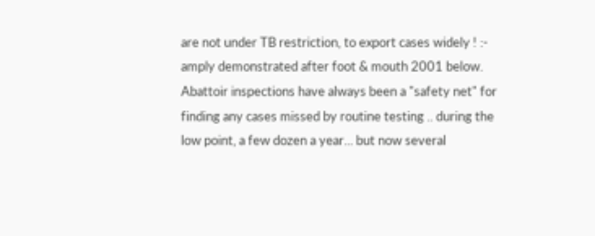are not under TB restriction, to export cases widely ! :- amply demonstrated after foot & mouth 2001 below. Abattoir inspections have always been a "safety net" for finding any cases missed by routine testing .. during the low point, a few dozen a year... but now several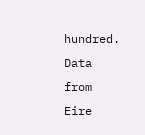hundred. Data from Eire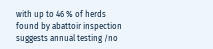with up to 46 % of herds found by abattoir inspection suggests annual testing /no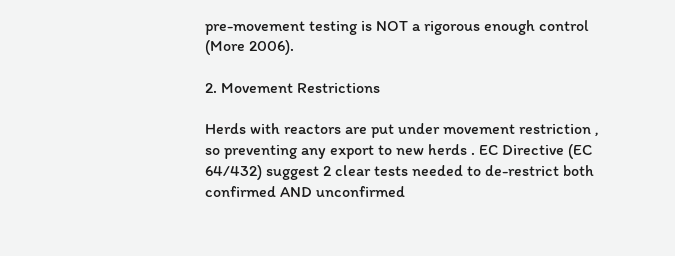pre-movement testing is NOT a rigorous enough control (More 2006).

2. Movement Restrictions

Herds with reactors are put under movement restriction , so preventing any export to new herds . EC Directive (EC 64/432) suggest 2 clear tests needed to de-restrict both confirmed AND unconfirmed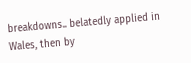breakdowns.. belatedly applied in Wales, then by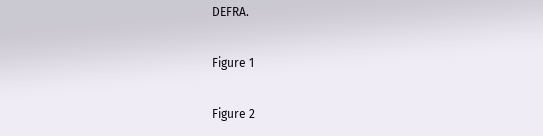DEFRA.

Figure 1

Figure 2